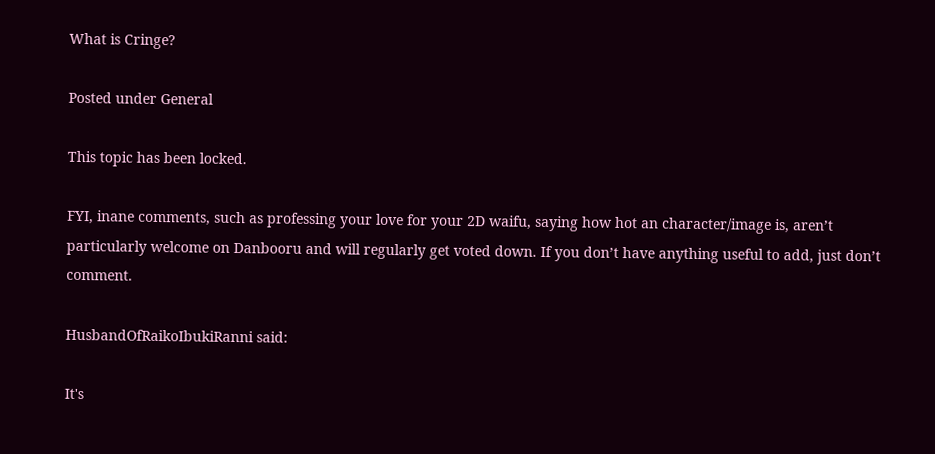What is Cringe?

Posted under General

This topic has been locked.

FYI, inane comments, such as professing your love for your 2D waifu, saying how hot an character/image is, aren’t particularly welcome on Danbooru and will regularly get voted down. If you don’t have anything useful to add, just don’t comment.

HusbandOfRaikoIbukiRanni said:

It's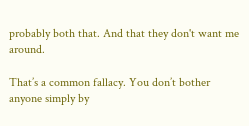probably both that. And that they don't want me around.

That’s a common fallacy. You don’t bother anyone simply by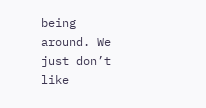being around. We just don’t like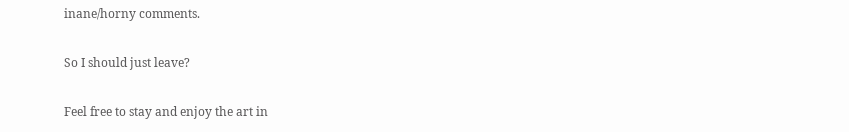inane/horny comments.

So I should just leave?

Feel free to stay and enjoy the art in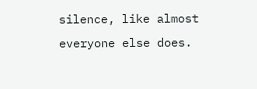silence, like almost everyone else does.